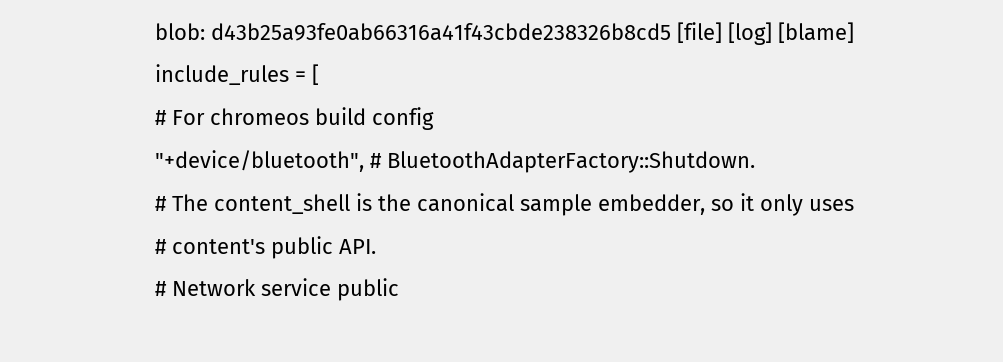blob: d43b25a93fe0ab66316a41f43cbde238326b8cd5 [file] [log] [blame]
include_rules = [
# For chromeos build config
"+device/bluetooth", # BluetoothAdapterFactory::Shutdown.
# The content_shell is the canonical sample embedder, so it only uses
# content's public API.
# Network service public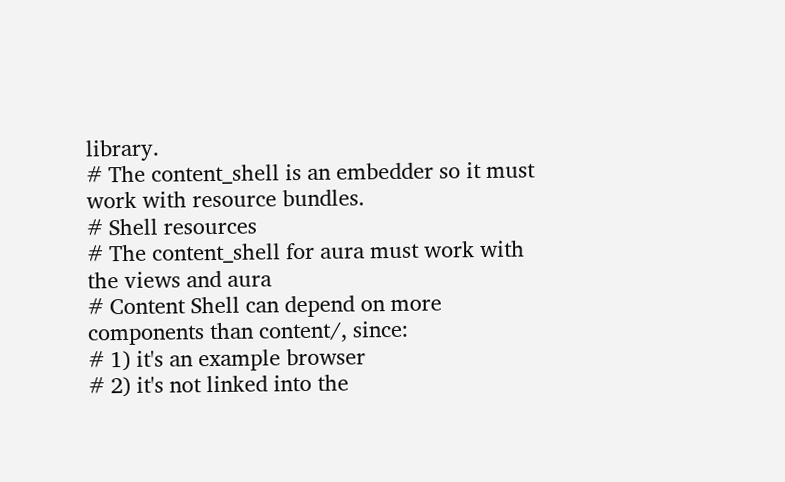library.
# The content_shell is an embedder so it must work with resource bundles.
# Shell resources
# The content_shell for aura must work with the views and aura
# Content Shell can depend on more components than content/, since:
# 1) it's an example browser
# 2) it's not linked into the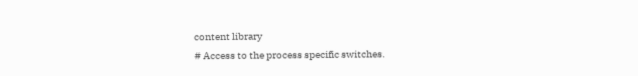content library
# Access to the process specific switches.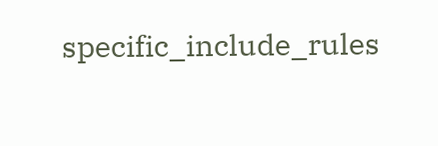specific_include_rules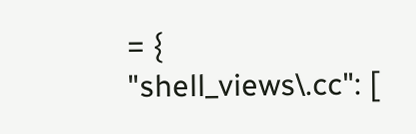= {
"shell_views\.cc": [